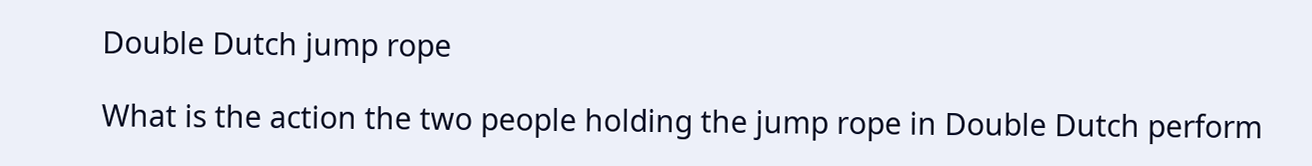Double Dutch jump rope

What is the action the two people holding the jump rope in Double Dutch perform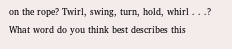on the rope? Twirl, swing, turn, hold, whirl . . .? What word do you think best describes this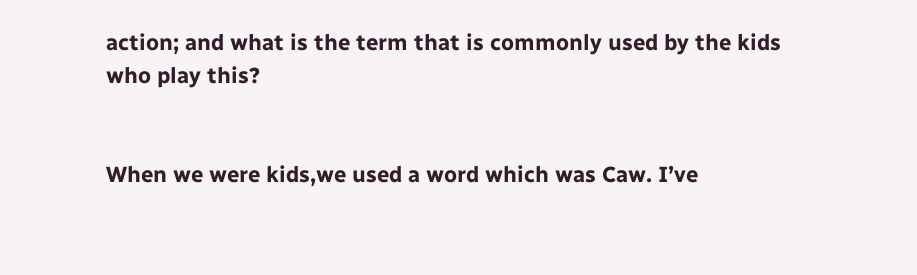action; and what is the term that is commonly used by the kids who play this?


When we were kids,we used a word which was Caw. I’ve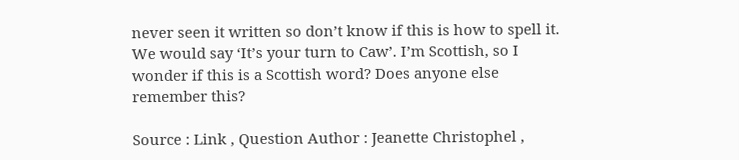never seen it written so don’t know if this is how to spell it.
We would say ‘It’s your turn to Caw’. I’m Scottish, so I wonder if this is a Scottish word? Does anyone else remember this?

Source : Link , Question Author : Jeanette Christophel ,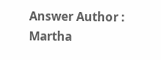Answer Author : Martha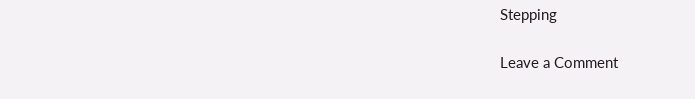Stepping

Leave a Comment